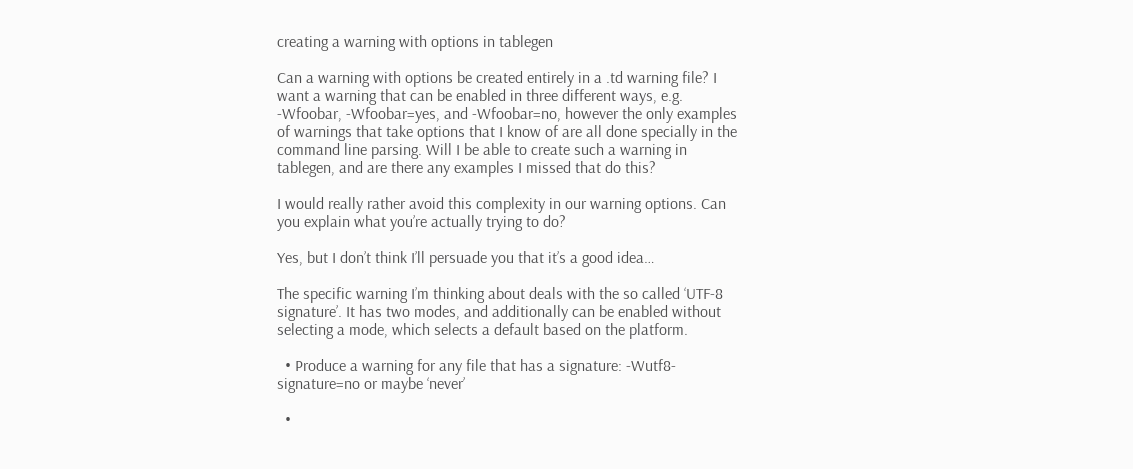creating a warning with options in tablegen

Can a warning with options be created entirely in a .td warning file? I want a warning that can be enabled in three different ways, e.g. -Wfoobar, -Wfoobar=yes, and -Wfoobar=no, however the only examples of warnings that take options that I know of are all done specially in the command line parsing. Will I be able to create such a warning in tablegen, and are there any examples I missed that do this?

I would really rather avoid this complexity in our warning options. Can you explain what you’re actually trying to do?

Yes, but I don’t think I’ll persuade you that it’s a good idea…

The specific warning I’m thinking about deals with the so called ‘UTF-8 signature’. It has two modes, and additionally can be enabled without selecting a mode, which selects a default based on the platform.

  • Produce a warning for any file that has a signature: -Wutf8-signature=no or maybe ‘never’

  •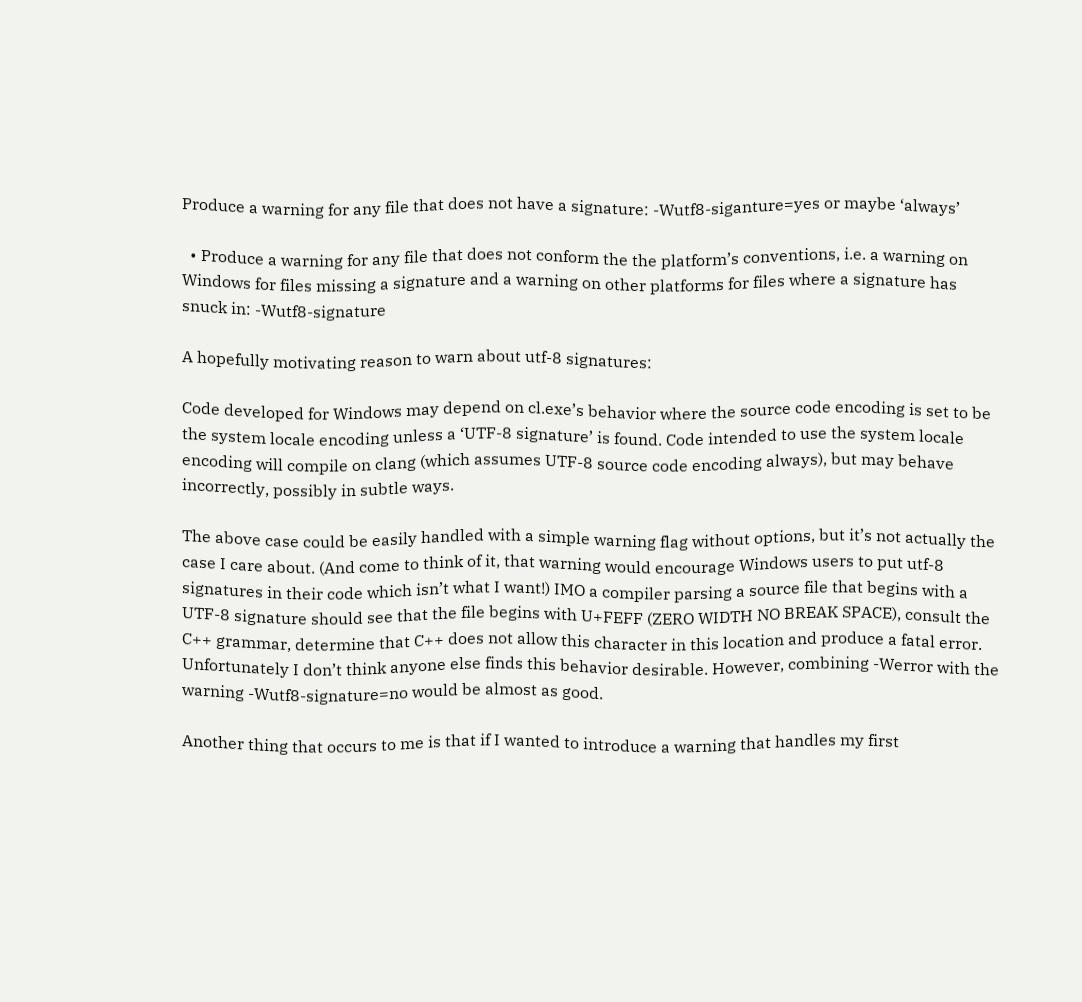Produce a warning for any file that does not have a signature: -Wutf8-siganture=yes or maybe ‘always’

  • Produce a warning for any file that does not conform the the platform’s conventions, i.e. a warning on Windows for files missing a signature and a warning on other platforms for files where a signature has snuck in: -Wutf8-signature

A hopefully motivating reason to warn about utf-8 signatures:

Code developed for Windows may depend on cl.exe’s behavior where the source code encoding is set to be the system locale encoding unless a ‘UTF-8 signature’ is found. Code intended to use the system locale encoding will compile on clang (which assumes UTF-8 source code encoding always), but may behave incorrectly, possibly in subtle ways.

The above case could be easily handled with a simple warning flag without options, but it’s not actually the case I care about. (And come to think of it, that warning would encourage Windows users to put utf-8 signatures in their code which isn’t what I want!) IMO a compiler parsing a source file that begins with a UTF-8 signature should see that the file begins with U+FEFF (ZERO WIDTH NO BREAK SPACE), consult the C++ grammar, determine that C++ does not allow this character in this location and produce a fatal error. Unfortunately I don’t think anyone else finds this behavior desirable. However, combining -Werror with the warning -Wutf8-signature=no would be almost as good.

Another thing that occurs to me is that if I wanted to introduce a warning that handles my first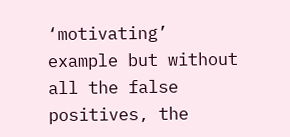‘motivating’ example but without all the false positives, the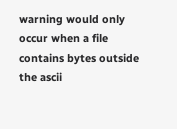warning would only occur when a file contains bytes outside the ascii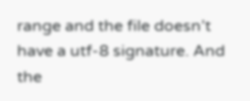range and the file doesn’t have a utf-8 signature. And the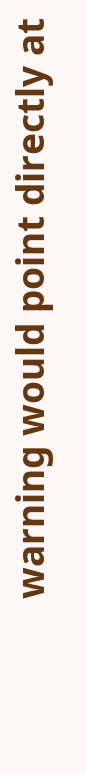warning would point directly at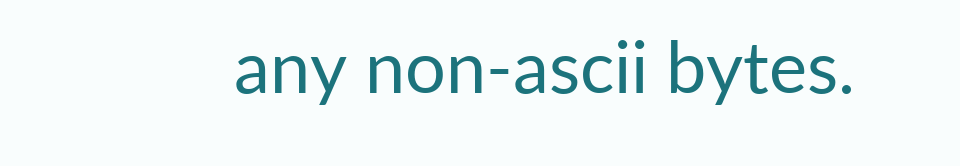any non-ascii bytes.